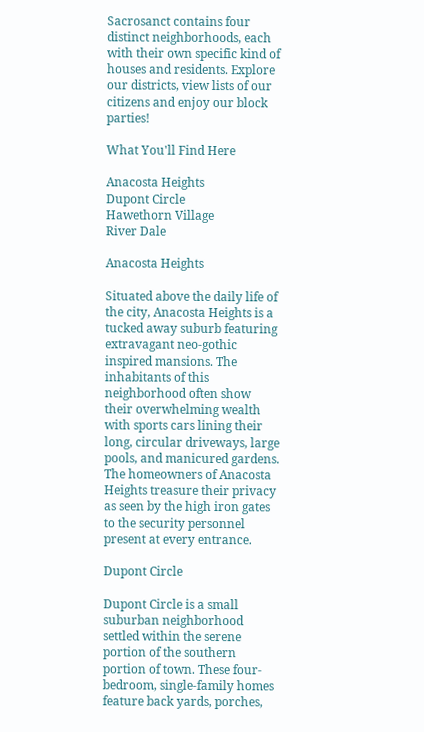Sacrosanct contains four distinct neighborhoods, each with their own specific kind of houses and residents. Explore our districts, view lists of our citizens and enjoy our block parties!

What You'll Find Here

Anacosta Heights
Dupont Circle
Hawethorn Village
River Dale

Anacosta Heights

Situated above the daily life of the city, Anacosta Heights is a tucked away suburb featuring extravagant neo-gothic inspired mansions. The inhabitants of this neighborhood often show their overwhelming wealth with sports cars lining their long, circular driveways, large pools, and manicured gardens. The homeowners of Anacosta Heights treasure their privacy as seen by the high iron gates to the security personnel present at every entrance.

Dupont Circle

Dupont Circle is a small suburban neighborhood settled within the serene portion of the southern portion of town. These four-bedroom, single-family homes feature back yards, porches,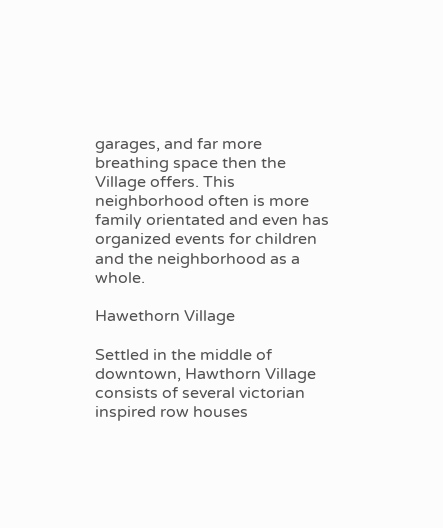garages, and far more breathing space then the Village offers. This neighborhood often is more family orientated and even has organized events for children and the neighborhood as a whole.

Hawethorn Village

Settled in the middle of downtown, Hawthorn Village consists of several victorian inspired row houses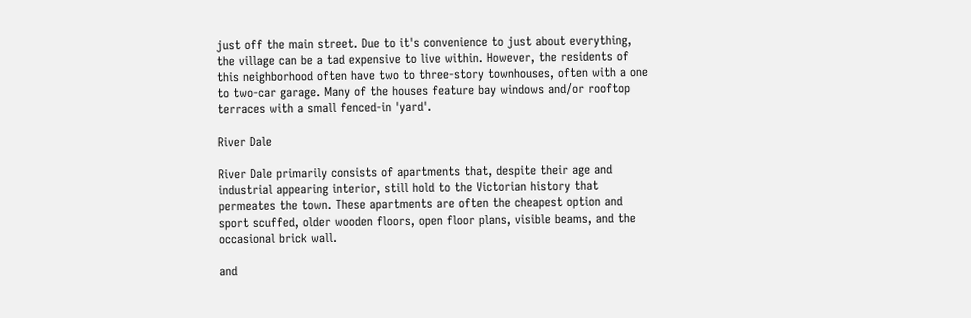just off the main street. Due to it's convenience to just about everything, the village can be a tad expensive to live within. However, the residents of this neighborhood often have two to three-story townhouses, often with a one to two-car garage. Many of the houses feature bay windows and/or rooftop terraces with a small fenced-in 'yard'.

River Dale

River Dale primarily consists of apartments that, despite their age and industrial appearing interior, still hold to the Victorian history that permeates the town. These apartments are often the cheapest option and sport scuffed, older wooden floors, open floor plans, visible beams, and the occasional brick wall.

and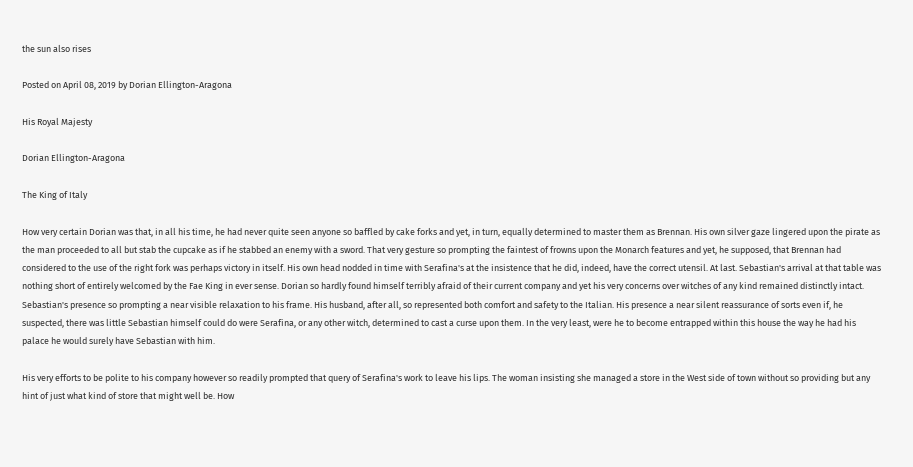the sun also rises

Posted on April 08, 2019 by Dorian Ellington-Aragona

His Royal Majesty

Dorian Ellington-Aragona

The King of Italy

How very certain Dorian was that, in all his time, he had never quite seen anyone so baffled by cake forks and yet, in turn, equally determined to master them as Brennan. His own silver gaze lingered upon the pirate as the man proceeded to all but stab the cupcake as if he stabbed an enemy with a sword. That very gesture so prompting the faintest of frowns upon the Monarch features and yet, he supposed, that Brennan had considered to the use of the right fork was perhaps victory in itself. His own head nodded in time with Serafina's at the insistence that he did, indeed, have the correct utensil. At last. Sebastian's arrival at that table was nothing short of entirely welcomed by the Fae King in ever sense. Dorian so hardly found himself terribly afraid of their current company and yet his very concerns over witches of any kind remained distinctly intact. Sebastian's presence so prompting a near visible relaxation to his frame. His husband, after all, so represented both comfort and safety to the Italian. His presence a near silent reassurance of sorts even if, he suspected, there was little Sebastian himself could do were Serafina, or any other witch, determined to cast a curse upon them. In the very least, were he to become entrapped within this house the way he had his palace he would surely have Sebastian with him.

His very efforts to be polite to his company however so readily prompted that query of Serafina's work to leave his lips. The woman insisting she managed a store in the West side of town without so providing but any hint of just what kind of store that might well be. How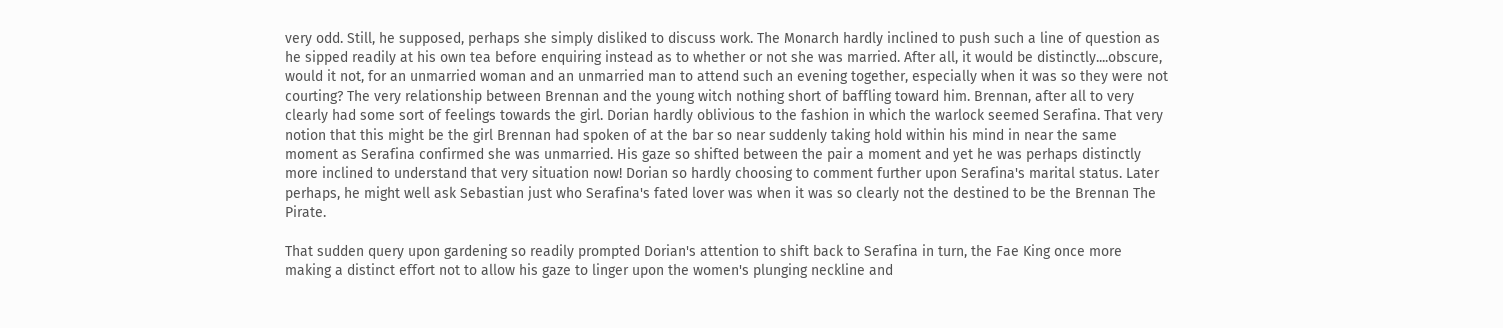very odd. Still, he supposed, perhaps she simply disliked to discuss work. The Monarch hardly inclined to push such a line of question as he sipped readily at his own tea before enquiring instead as to whether or not she was married. After all, it would be distinctly....obscure, would it not, for an unmarried woman and an unmarried man to attend such an evening together, especially when it was so they were not courting? The very relationship between Brennan and the young witch nothing short of baffling toward him. Brennan, after all to very clearly had some sort of feelings towards the girl. Dorian hardly oblivious to the fashion in which the warlock seemed Serafina. That very notion that this might be the girl Brennan had spoken of at the bar so near suddenly taking hold within his mind in near the same moment as Serafina confirmed she was unmarried. His gaze so shifted between the pair a moment and yet he was perhaps distinctly more inclined to understand that very situation now! Dorian so hardly choosing to comment further upon Serafina's marital status. Later perhaps, he might well ask Sebastian just who Serafina's fated lover was when it was so clearly not the destined to be the Brennan The Pirate.

That sudden query upon gardening so readily prompted Dorian's attention to shift back to Serafina in turn, the Fae King once more making a distinct effort not to allow his gaze to linger upon the women's plunging neckline and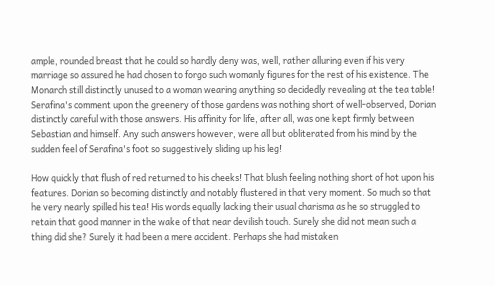ample, rounded breast that he could so hardly deny was, well, rather alluring even if his very marriage so assured he had chosen to forgo such womanly figures for the rest of his existence. The Monarch still distinctly unused to a woman wearing anything so decidedly revealing at the tea table! Serafina's comment upon the greenery of those gardens was nothing short of well-observed, Dorian distinctly careful with those answers. His affinity for life, after all, was one kept firmly between Sebastian and himself. Any such answers however, were all but obliterated from his mind by the sudden feel of Serafina's foot so suggestively sliding up his leg!

How quickly that flush of red returned to his cheeks! That blush feeling nothing short of hot upon his features. Dorian so becoming distinctly and notably flustered in that very moment. So much so that he very nearly spilled his tea! His words equally lacking their usual charisma as he so struggled to retain that good manner in the wake of that near devilish touch. Surely she did not mean such a thing did she? Surely it had been a mere accident. Perhaps she had mistaken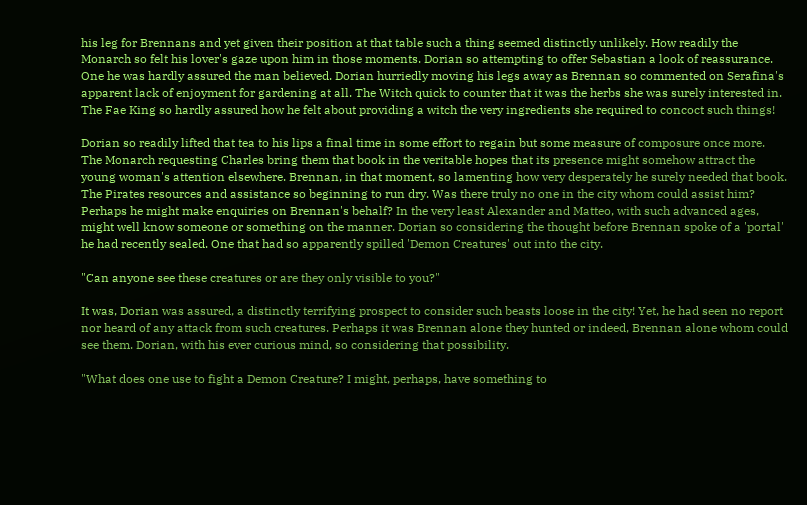his leg for Brennans and yet given their position at that table such a thing seemed distinctly unlikely. How readily the Monarch so felt his lover's gaze upon him in those moments. Dorian so attempting to offer Sebastian a look of reassurance. One he was hardly assured the man believed. Dorian hurriedly moving his legs away as Brennan so commented on Serafina's apparent lack of enjoyment for gardening at all. The Witch quick to counter that it was the herbs she was surely interested in. The Fae King so hardly assured how he felt about providing a witch the very ingredients she required to concoct such things!

Dorian so readily lifted that tea to his lips a final time in some effort to regain but some measure of composure once more. The Monarch requesting Charles bring them that book in the veritable hopes that its presence might somehow attract the young woman's attention elsewhere. Brennan, in that moment, so lamenting how very desperately he surely needed that book. The Pirates resources and assistance so beginning to run dry. Was there truly no one in the city whom could assist him? Perhaps he might make enquiries on Brennan's behalf? In the very least Alexander and Matteo, with such advanced ages, might well know someone or something on the manner. Dorian so considering the thought before Brennan spoke of a 'portal' he had recently sealed. One that had so apparently spilled 'Demon Creatures' out into the city.

"Can anyone see these creatures or are they only visible to you?"

It was, Dorian was assured, a distinctly terrifying prospect to consider such beasts loose in the city! Yet, he had seen no report nor heard of any attack from such creatures. Perhaps it was Brennan alone they hunted or indeed, Brennan alone whom could see them. Dorian, with his ever curious mind, so considering that possibility.

"What does one use to fight a Demon Creature? I might, perhaps, have something to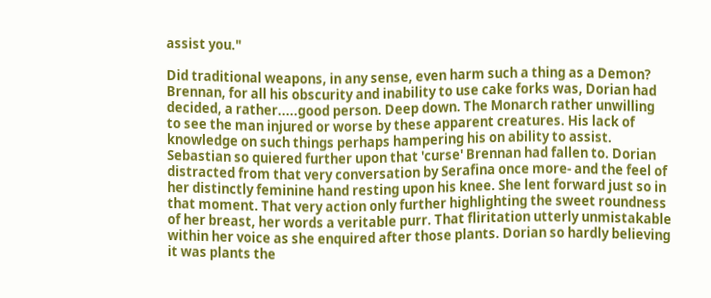assist you."

Did traditional weapons, in any sense, even harm such a thing as a Demon? Brennan, for all his obscurity and inability to use cake forks was, Dorian had decided, a rather.....good person. Deep down. The Monarch rather unwilling to see the man injured or worse by these apparent creatures. His lack of knowledge on such things perhaps hampering his on ability to assist. Sebastian so quiered further upon that 'curse' Brennan had fallen to. Dorian distracted from that very conversation by Serafina once more- and the feel of her distinctly feminine hand resting upon his knee. She lent forward just so in that moment. That very action only further highlighting the sweet roundness of her breast, her words a veritable purr. That fliritation utterly unmistakable within her voice as she enquired after those plants. Dorian so hardly believing it was plants the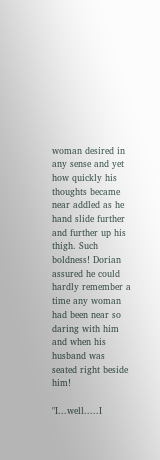woman desired in any sense and yet how quickly his thoughts became near addled as he hand slide further and further up his thigh. Such boldness! Dorian assured he could hardly remember a time any woman had been near so daring with him and when his husband was seated right beside him!

"I...well.....I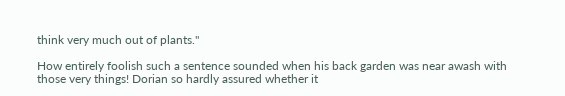think very much out of plants."

How entirely foolish such a sentence sounded when his back garden was near awash with those very things! Dorian so hardly assured whether it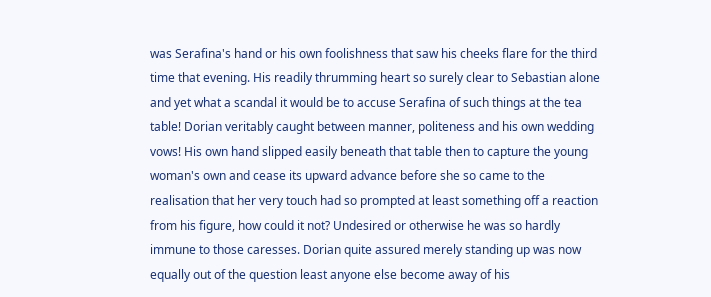was Serafina's hand or his own foolishness that saw his cheeks flare for the third time that evening. His readily thrumming heart so surely clear to Sebastian alone and yet what a scandal it would be to accuse Serafina of such things at the tea table! Dorian veritably caught between manner, politeness and his own wedding vows! His own hand slipped easily beneath that table then to capture the young woman's own and cease its upward advance before she so came to the realisation that her very touch had so prompted at least something off a reaction from his figure, how could it not? Undesired or otherwise he was so hardly immune to those caresses. Dorian quite assured merely standing up was now equally out of the question least anyone else become away of his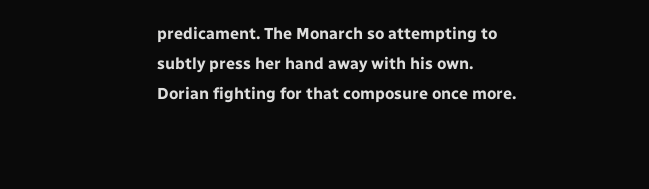predicament. The Monarch so attempting to subtly press her hand away with his own. Dorian fighting for that composure once more.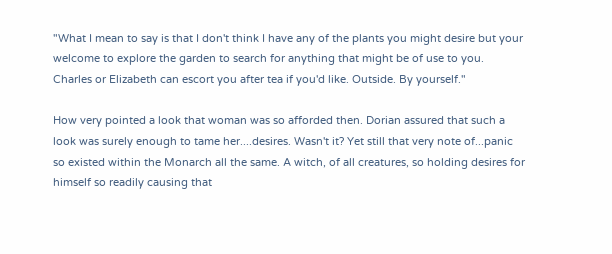"What I mean to say is that I don't think I have any of the plants you might desire but your welcome to explore the garden to search for anything that might be of use to you. Charles or Elizabeth can escort you after tea if you'd like. Outside. By yourself."

How very pointed a look that woman was so afforded then. Dorian assured that such a look was surely enough to tame her....desires. Wasn't it? Yet still that very note of...panic so existed within the Monarch all the same. A witch, of all creatures, so holding desires for himself so readily causing that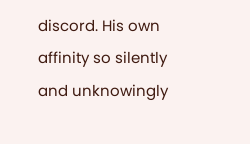discord. His own affinity so silently and unknowingly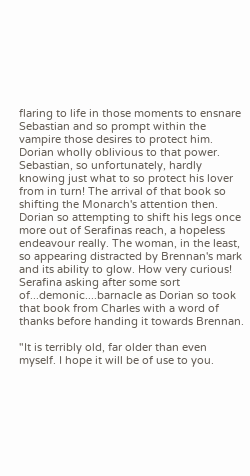flaring to life in those moments to ensnare Sebastian and so prompt within the vampire those desires to protect him. Dorian wholly oblivious to that power. Sebastian, so unfortunately, hardly knowing just what to so protect his lover from in turn! The arrival of that book so shifting the Monarch's attention then. Dorian so attempting to shift his legs once more out of Serafinas reach, a hopeless endeavour really. The woman, in the least, so appearing distracted by Brennan's mark and its ability to glow. How very curious! Serafina asking after some sort of...demonic....barnacle as Dorian so took that book from Charles with a word of thanks before handing it towards Brennan.

"It is terribly old, far older than even myself. I hope it will be of use to you.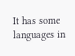It has some languages in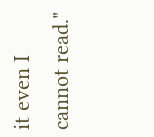it even I cannot read."